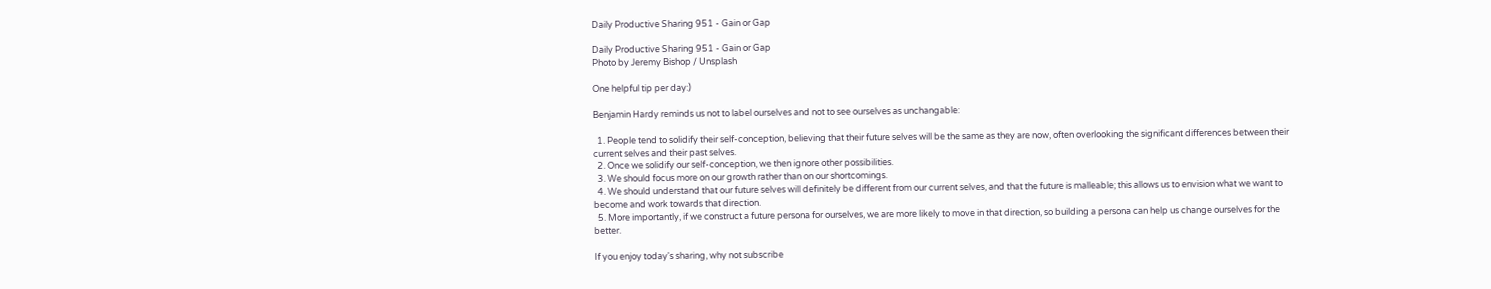Daily Productive Sharing 951 - Gain or Gap

Daily Productive Sharing 951 - Gain or Gap
Photo by Jeremy Bishop / Unsplash

One helpful tip per day:)

Benjamin Hardy reminds us not to label ourselves and not to see ourselves as unchangable:

  1. People tend to solidify their self-conception, believing that their future selves will be the same as they are now, often overlooking the significant differences between their current selves and their past selves.
  2. Once we solidify our self-conception, we then ignore other possibilities.
  3. We should focus more on our growth rather than on our shortcomings.
  4. We should understand that our future selves will definitely be different from our current selves, and that the future is malleable; this allows us to envision what we want to become and work towards that direction.
  5. More importantly, if we construct a future persona for ourselves, we are more likely to move in that direction, so building a persona can help us change ourselves for the better.

If you enjoy today's sharing, why not subscribe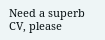Need a superb CV, please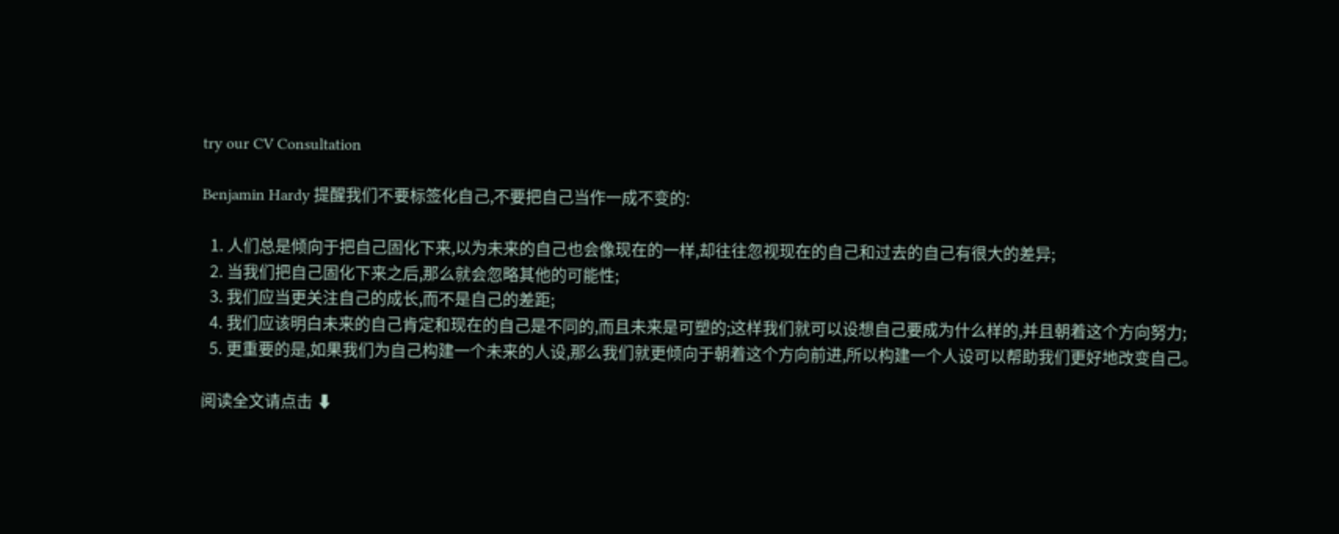try our CV Consultation

Benjamin Hardy 提醒我们不要标签化自己,不要把自己当作一成不变的:

  1. 人们总是倾向于把自己固化下来,以为未来的自己也会像现在的一样,却往往忽视现在的自己和过去的自己有很大的差异;
  2. 当我们把自己固化下来之后,那么就会忽略其他的可能性;
  3. 我们应当更关注自己的成长,而不是自己的差距;
  4. 我们应该明白未来的自己肯定和现在的自己是不同的,而且未来是可塑的;这样我们就可以设想自己要成为什么样的,并且朝着这个方向努力;
  5. 更重要的是,如果我们为自己构建一个未来的人设,那么我们就更倾向于朝着这个方向前进,所以构建一个人设可以帮助我们更好地改变自己。

阅读全文请点击 ⬇